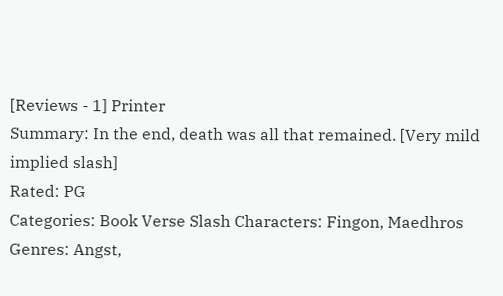[Reviews - 1] Printer
Summary: In the end, death was all that remained. [Very mild implied slash]
Rated: PG
Categories: Book Verse Slash Characters: Fingon, Maedhros
Genres: Angst,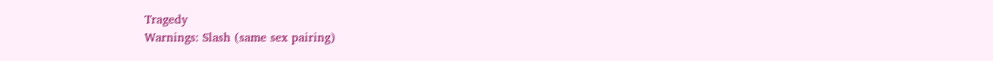Tragedy
Warnings: Slash (same sex pairing)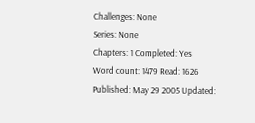Challenges: None
Series: None
Chapters: 1 Completed: Yes
Word count: 1479 Read: 1626
Published: May 29 2005 Updated: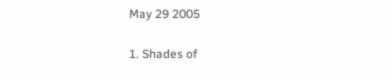May 29 2005

1. Shades of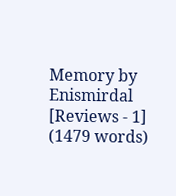Memory by Enismirdal [Reviews - 1] (1479 words)